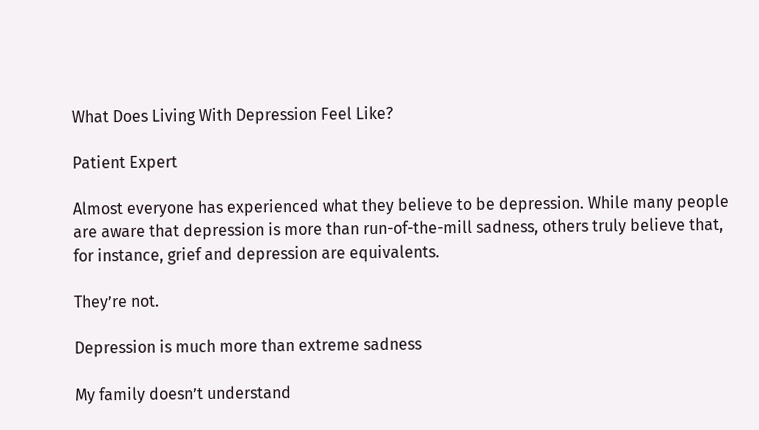What Does Living With Depression Feel Like?

Patient Expert

Almost everyone has experienced what they believe to be depression. While many people are aware that depression is more than run-of-the-mill sadness, others truly believe that, for instance, grief and depression are equivalents.

They’re not.

Depression is much more than extreme sadness

My family doesn’t understand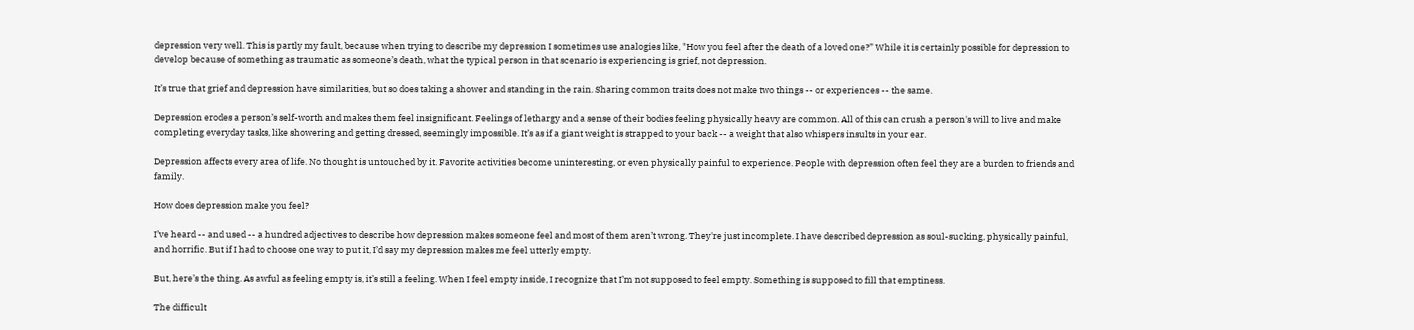depression very well. This is partly my fault, because when trying to describe my depression I sometimes use analogies like, "How you feel after the death of a loved one?” While it is certainly possible for depression to develop because of something as traumatic as someone’s death, what the typical person in that scenario is experiencing is grief, not depression.

It’s true that grief and depression have similarities, but so does taking a shower and standing in the rain. Sharing common traits does not make two things -- or experiences -- the same.

Depression erodes a person’s self-worth and makes them feel insignificant. Feelings of lethargy and a sense of their bodies feeling physically heavy are common. All of this can crush a person's will to live and make completing everyday tasks, like showering and getting dressed, seemingly impossible. It’s as if a giant weight is strapped to your back -- a weight that also whispers insults in your ear.

Depression affects every area of life. No thought is untouched by it. Favorite activities become uninteresting, or even physically painful to experience. People with depression often feel they are a burden to friends and family.

How does depression make you feel?

I’ve heard -- and used -- a hundred adjectives to describe how depression makes someone feel and most of them aren’t wrong. They're just incomplete. I have described depression as soul-sucking, physically painful, and horrific. But if I had to choose one way to put it, I’d say my depression makes me feel utterly empty.

But, here’s the thing. As awful as feeling empty is, it’s still a feeling. When I feel empty inside, I recognize that I’m not supposed to feel empty. Something is supposed to fill that emptiness.

The difficult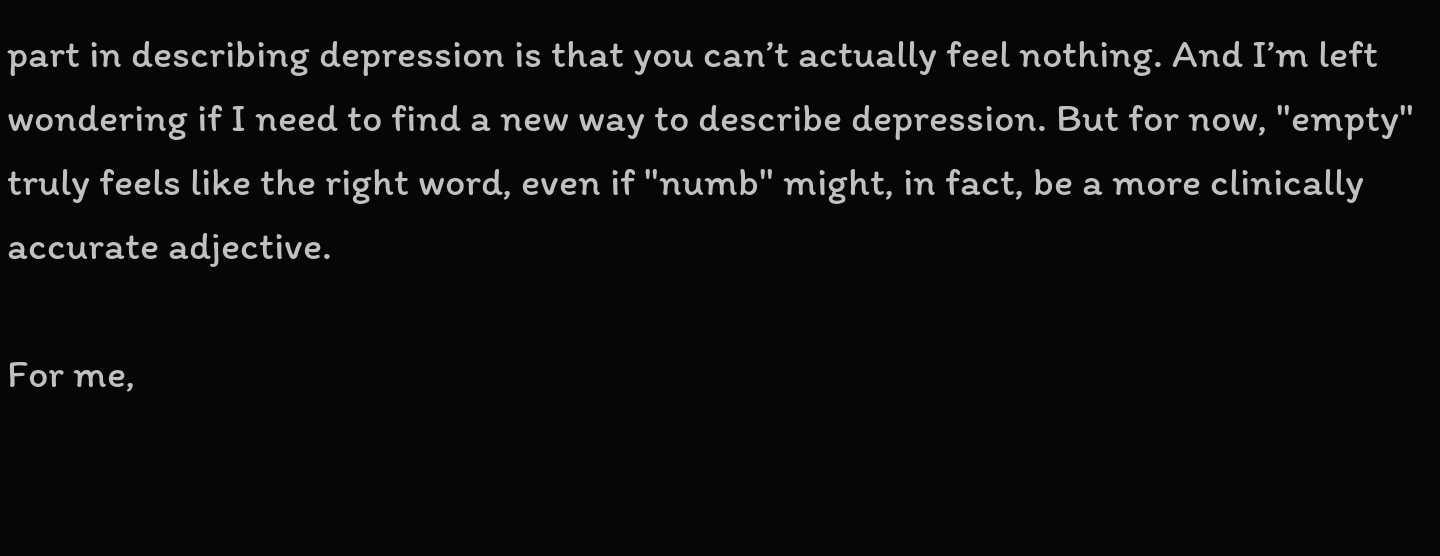part in describing depression is that you can’t actually feel nothing. And I’m left wondering if I need to find a new way to describe depression. But for now, "empty" truly feels like the right word, even if "numb" might, in fact, be a more clinically accurate adjective.

For me,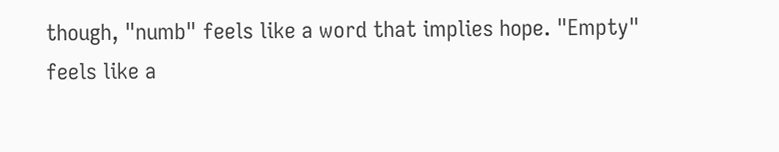though, "numb" feels like a word that implies hope. "Empty" feels like a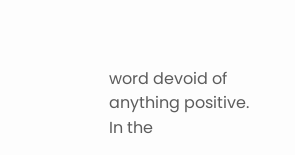word devoid of anything positive. In the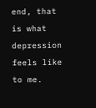end, that is what depression feels like to me.